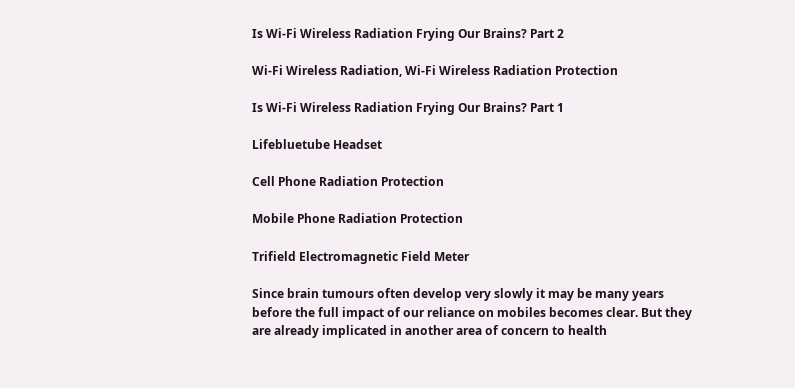Is Wi-Fi Wireless Radiation Frying Our Brains? Part 2

Wi-Fi Wireless Radiation, Wi-Fi Wireless Radiation Protection

Is Wi-Fi Wireless Radiation Frying Our Brains? Part 1

Lifebluetube Headset

Cell Phone Radiation Protection

Mobile Phone Radiation Protection

Trifield Electromagnetic Field Meter

Since brain tumours often develop very slowly it may be many years before the full impact of our reliance on mobiles becomes clear. But they are already implicated in another area of concern to health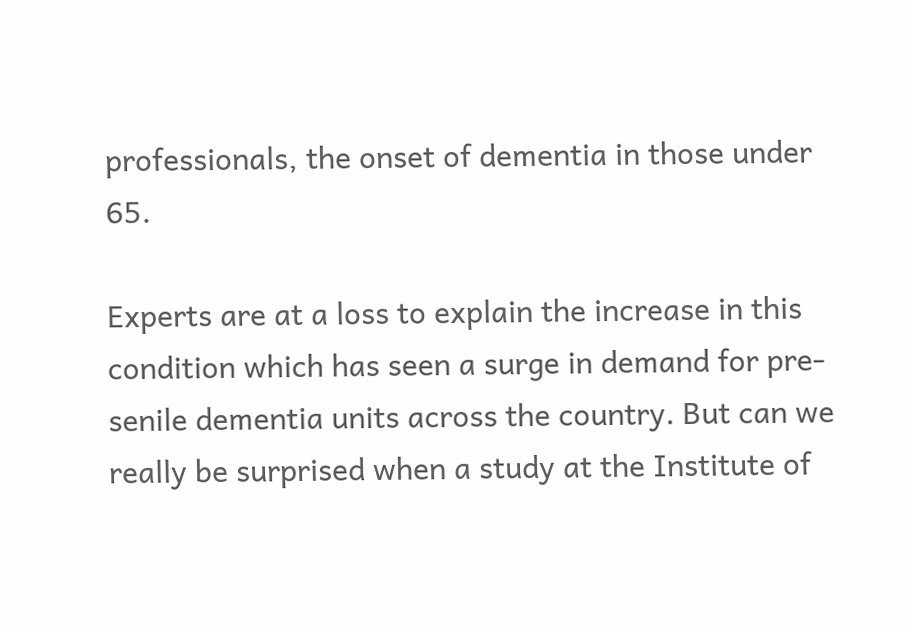professionals, the onset of dementia in those under 65.

Experts are at a loss to explain the increase in this condition which has seen a surge in demand for pre-senile dementia units across the country. But can we really be surprised when a study at the Institute of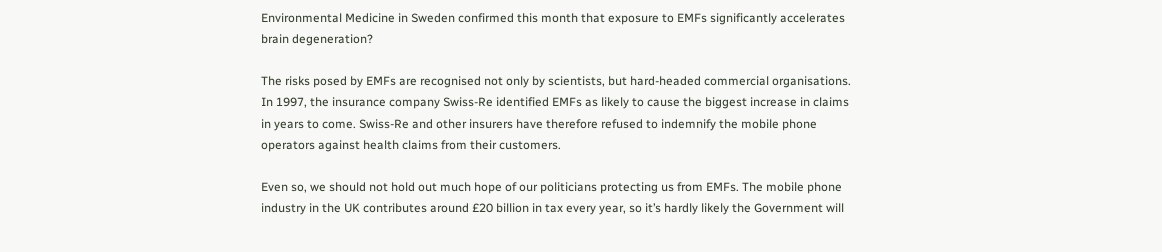Environmental Medicine in Sweden confirmed this month that exposure to EMFs significantly accelerates brain degeneration?

The risks posed by EMFs are recognised not only by scientists, but hard-headed commercial organisations. In 1997, the insurance company Swiss-Re identified EMFs as likely to cause the biggest increase in claims in years to come. Swiss-Re and other insurers have therefore refused to indemnify the mobile phone operators against health claims from their customers.

Even so, we should not hold out much hope of our politicians protecting us from EMFs. The mobile phone industry in the UK contributes around £20 billion in tax every year, so it’s hardly likely the Government will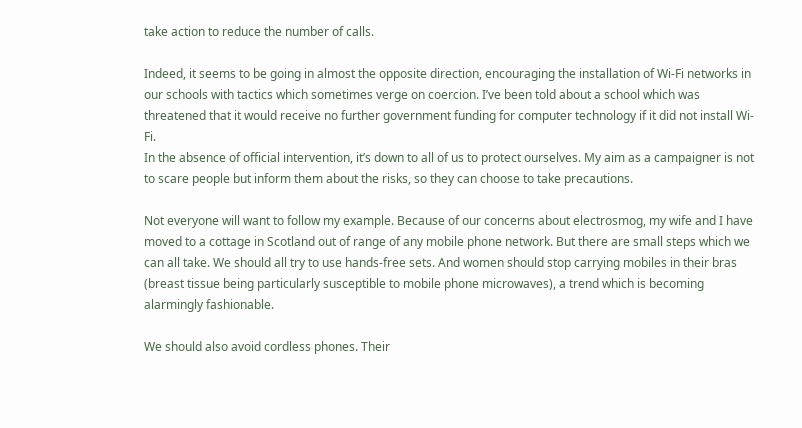take action to reduce the number of calls.

Indeed, it seems to be going in almost the opposite direction, encouraging the installation of Wi-Fi networks in our schools with tactics which sometimes verge on coercion. I’ve been told about a school which was threatened that it would receive no further government funding for computer technology if it did not install Wi-Fi.
In the absence of official intervention, it’s down to all of us to protect ourselves. My aim as a campaigner is not to scare people but inform them about the risks, so they can choose to take precautions.

Not everyone will want to follow my example. Because of our concerns about electrosmog, my wife and I have moved to a cottage in Scotland out of range of any mobile phone network. But there are small steps which we can all take. We should all try to use hands-free sets. And women should stop carrying mobiles in their bras (breast tissue being particularly susceptible to mobile phone microwaves), a trend which is becoming alarmingly fashionable.

We should also avoid cordless phones. Their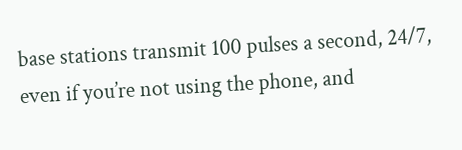base stations transmit 100 pulses a second, 24/7, even if you’re not using the phone, and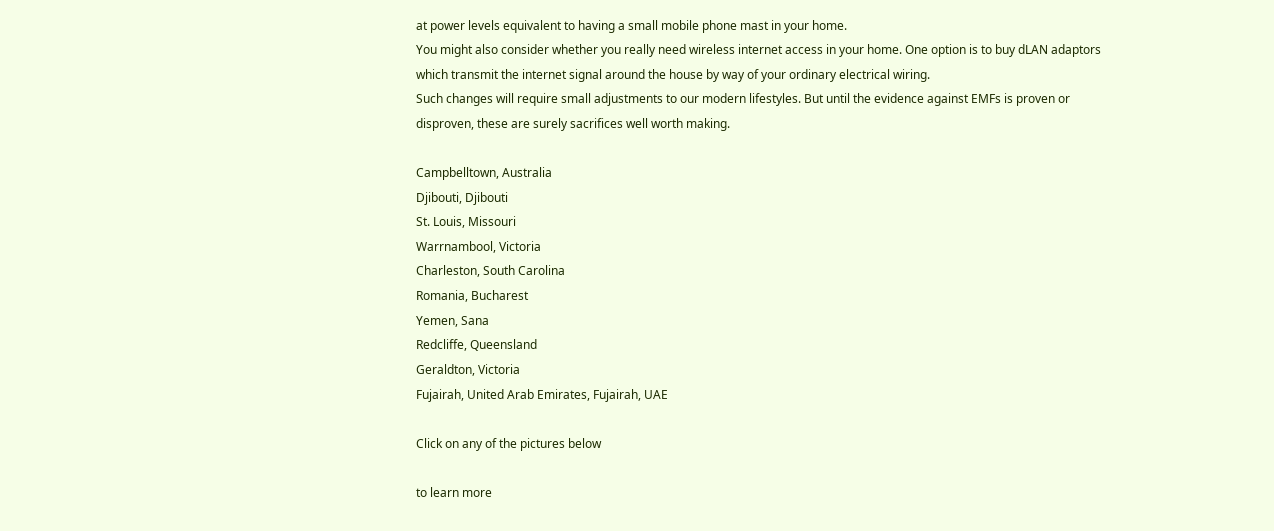at power levels equivalent to having a small mobile phone mast in your home.
You might also consider whether you really need wireless internet access in your home. One option is to buy dLAN adaptors which transmit the internet signal around the house by way of your ordinary electrical wiring.
Such changes will require small adjustments to our modern lifestyles. But until the evidence against EMFs is proven or disproven, these are surely sacrifices well worth making.

Campbelltown, Australia
Djibouti, Djibouti
St. Louis, Missouri
Warrnambool, Victoria
Charleston, South Carolina
Romania, Bucharest
Yemen, Sana
Redcliffe, Queensland
Geraldton, Victoria
Fujairah, United Arab Emirates, Fujairah, UAE

Click on any of the pictures below

to learn more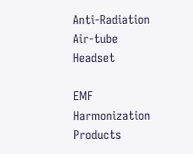Anti-Radiation Air-tube Headset

EMF Harmonization Products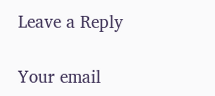Leave a Reply

Your email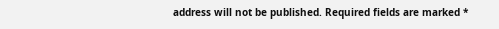address will not be published. Required fields are marked *